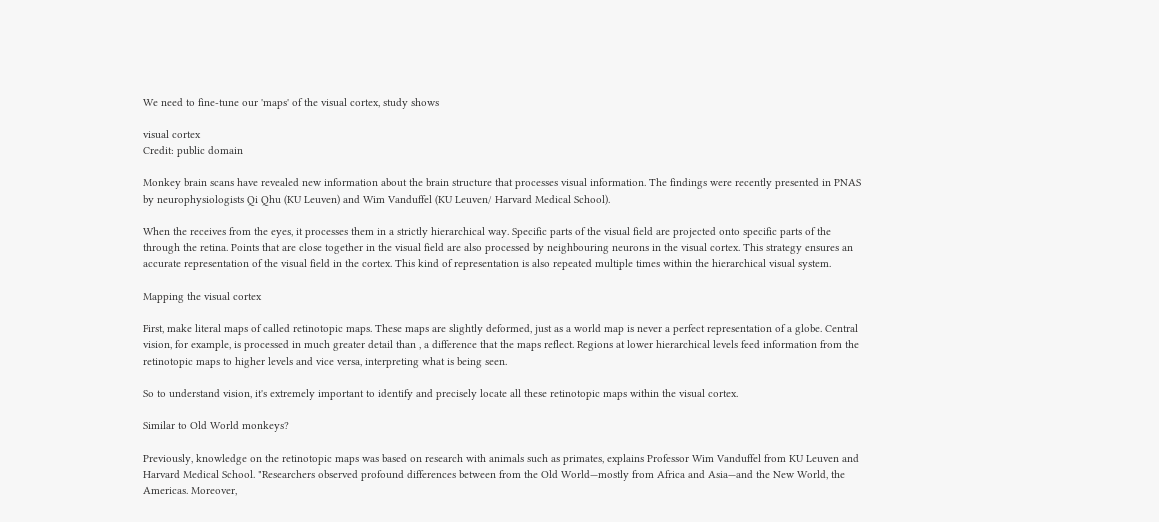We need to fine-tune our 'maps' of the visual cortex, study shows

visual cortex
Credit: public domain

Monkey brain scans have revealed new information about the brain structure that processes visual information. The findings were recently presented in PNAS by neurophysiologists Qi Qhu (KU Leuven) and Wim Vanduffel (KU Leuven/ Harvard Medical School).

When the receives from the eyes, it processes them in a strictly hierarchical way. Specific parts of the visual field are projected onto specific parts of the through the retina. Points that are close together in the visual field are also processed by neighbouring neurons in the visual cortex. This strategy ensures an accurate representation of the visual field in the cortex. This kind of representation is also repeated multiple times within the hierarchical visual system.

Mapping the visual cortex

First, make literal maps of called retinotopic maps. These maps are slightly deformed, just as a world map is never a perfect representation of a globe. Central vision, for example, is processed in much greater detail than , a difference that the maps reflect. Regions at lower hierarchical levels feed information from the retinotopic maps to higher levels and vice versa, interpreting what is being seen.

So to understand vision, it's extremely important to identify and precisely locate all these retinotopic maps within the visual cortex.

Similar to Old World monkeys?

Previously, knowledge on the retinotopic maps was based on research with animals such as primates, explains Professor Wim Vanduffel from KU Leuven and Harvard Medical School. "Researchers observed profound differences between from the Old World—mostly from Africa and Asia—and the New World, the Americas. Moreover,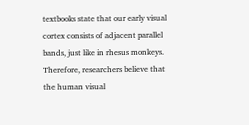textbooks state that our early visual cortex consists of adjacent parallel bands, just like in rhesus monkeys. Therefore, researchers believe that the human visual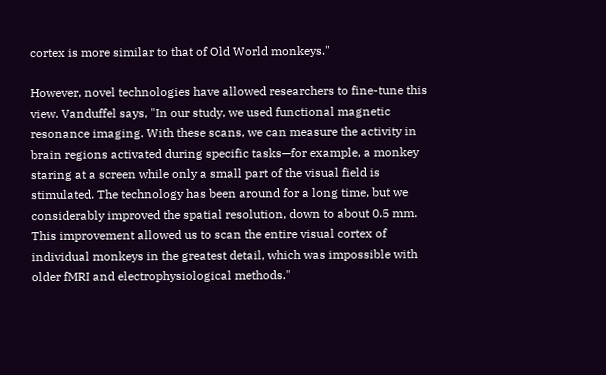cortex is more similar to that of Old World monkeys."

However, novel technologies have allowed researchers to fine-tune this view. Vanduffel says, "In our study, we used functional magnetic resonance imaging. With these scans, we can measure the activity in brain regions activated during specific tasks—for example, a monkey staring at a screen while only a small part of the visual field is stimulated. The technology has been around for a long time, but we considerably improved the spatial resolution, down to about 0.5 mm. This improvement allowed us to scan the entire visual cortex of individual monkeys in the greatest detail, which was impossible with older fMRI and electrophysiological methods."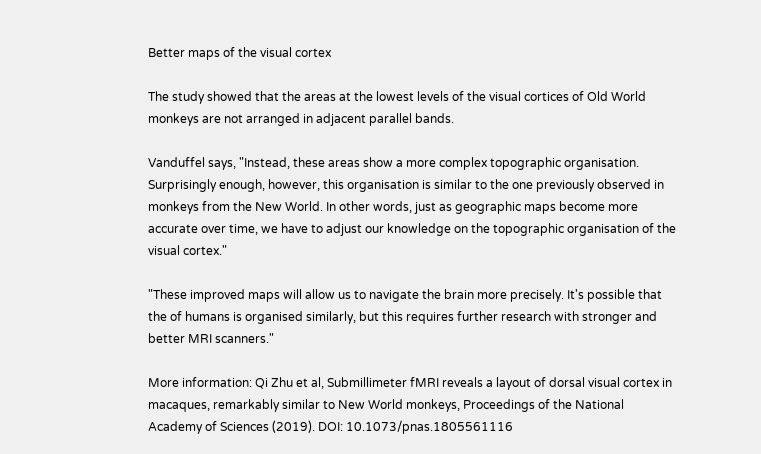Better maps of the visual cortex

The study showed that the areas at the lowest levels of the visual cortices of Old World monkeys are not arranged in adjacent parallel bands.

Vanduffel says, "Instead, these areas show a more complex topographic organisation. Surprisingly enough, however, this organisation is similar to the one previously observed in monkeys from the New World. In other words, just as geographic maps become more accurate over time, we have to adjust our knowledge on the topographic organisation of the visual cortex."

"These improved maps will allow us to navigate the brain more precisely. It's possible that the of humans is organised similarly, but this requires further research with stronger and better MRI scanners."

More information: Qi Zhu et al, Submillimeter fMRI reveals a layout of dorsal visual cortex in macaques, remarkably similar to New World monkeys, Proceedings of the National Academy of Sciences (2019). DOI: 10.1073/pnas.1805561116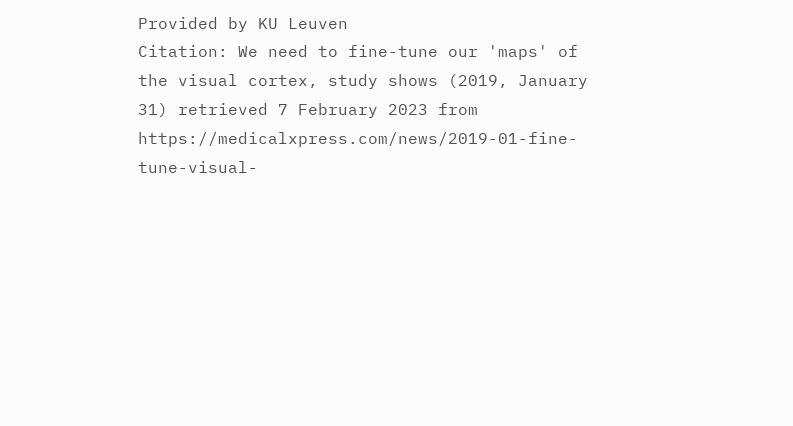Provided by KU Leuven
Citation: We need to fine-tune our 'maps' of the visual cortex, study shows (2019, January 31) retrieved 7 February 2023 from https://medicalxpress.com/news/2019-01-fine-tune-visual-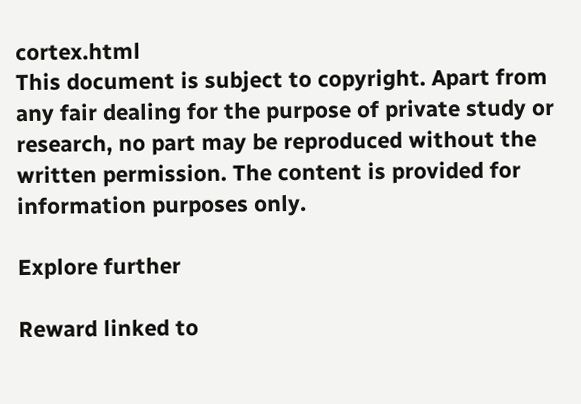cortex.html
This document is subject to copyright. Apart from any fair dealing for the purpose of private study or research, no part may be reproduced without the written permission. The content is provided for information purposes only.

Explore further

Reward linked to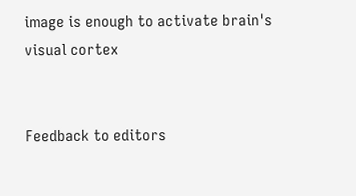image is enough to activate brain's visual cortex


Feedback to editors